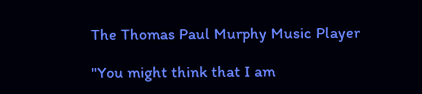The Thomas Paul Murphy Music Player

"You might think that I am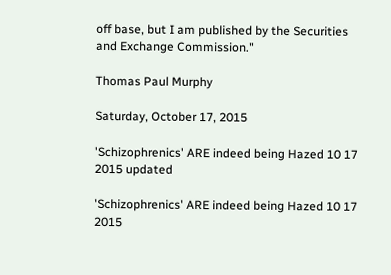off base, but I am published by the Securities and Exchange Commission."

Thomas Paul Murphy

Saturday, October 17, 2015

'Schizophrenics' ARE indeed being Hazed 10 17 2015 updated

'Schizophrenics' ARE indeed being Hazed 10 17 2015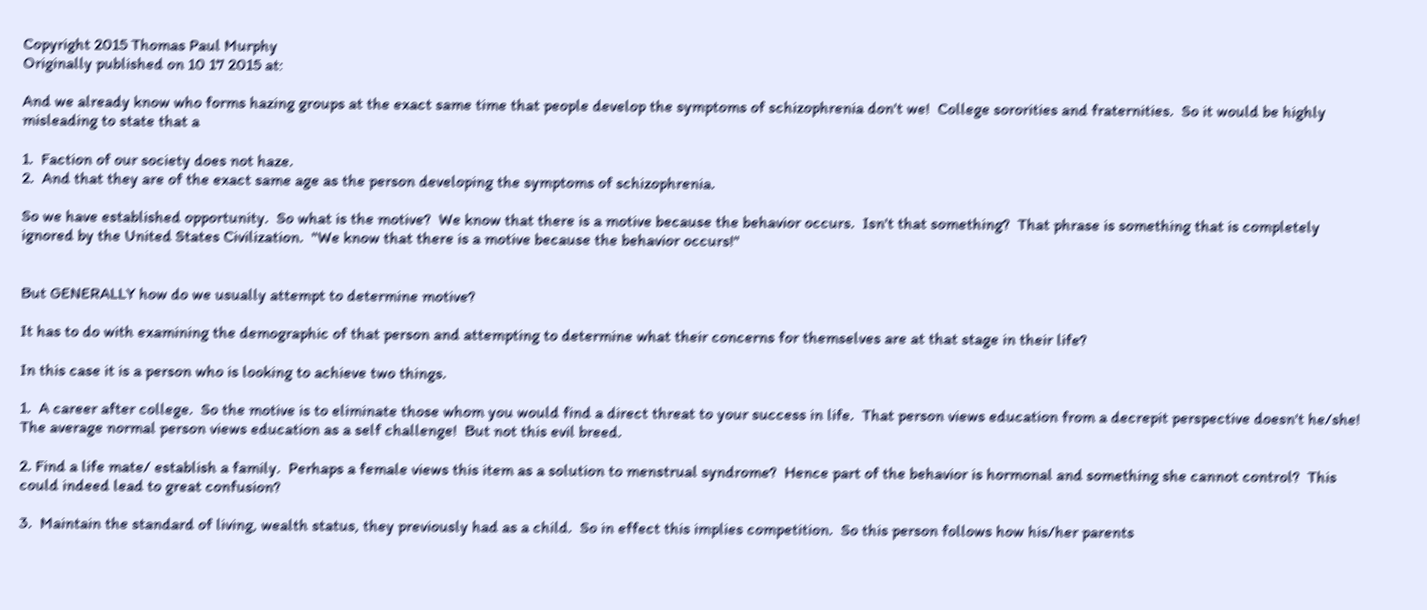Copyright 2015 Thomas Paul Murphy
Originally published on 10 17 2015 at:

And we already know who forms hazing groups at the exact same time that people develop the symptoms of schizophrenia don't we!  College sororities and fraternities.  So it would be highly misleading to state that a

1.  Faction of our society does not haze.
2.  And that they are of the exact same age as the person developing the symptoms of schizophrenia.

So we have established opportunity.  So what is the motive?  We know that there is a motive because the behavior occurs.  Isn't that something?  That phrase is something that is completely ignored by the United States Civilization.  "We know that there is a motive because the behavior occurs!"


But GENERALLY how do we usually attempt to determine motive?

It has to do with examining the demographic of that person and attempting to determine what their concerns for themselves are at that stage in their life?

In this case it is a person who is looking to achieve two things.

1.  A career after college.  So the motive is to eliminate those whom you would find a direct threat to your success in life.  That person views education from a decrepit perspective doesn't he/she!  The average normal person views education as a self challenge!  But not this evil breed.

2. Find a life mate/ establish a family.  Perhaps a female views this item as a solution to menstrual syndrome?  Hence part of the behavior is hormonal and something she cannot control?  This could indeed lead to great confusion?

3.  Maintain the standard of living, wealth status, they previously had as a child.  So in effect this implies competition.  So this person follows how his/her parents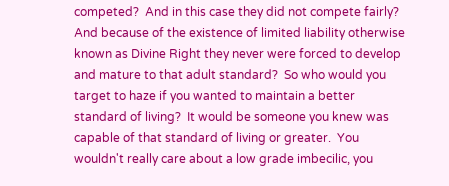competed?  And in this case they did not compete fairly?  And because of the existence of limited liability otherwise known as Divine Right they never were forced to develop and mature to that adult standard?  So who would you target to haze if you wanted to maintain a better standard of living?  It would be someone you knew was capable of that standard of living or greater.  You wouldn't really care about a low grade imbecilic, you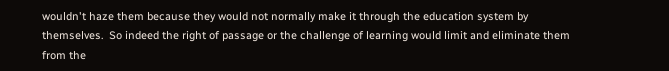wouldn't haze them because they would not normally make it through the education system by themselves.  So indeed the right of passage or the challenge of learning would limit and eliminate them from the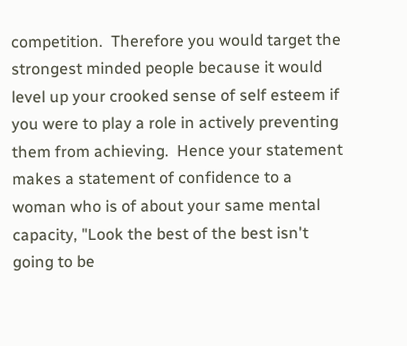competition.  Therefore you would target the strongest minded people because it would level up your crooked sense of self esteem if you were to play a role in actively preventing them from achieving.  Hence your statement makes a statement of confidence to a woman who is of about your same mental capacity, "Look the best of the best isn't going to be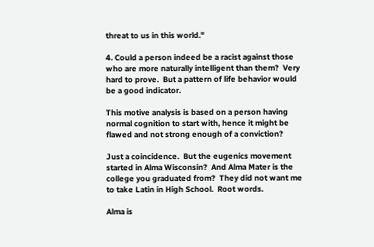threat to us in this world."

4. Could a person indeed be a racist against those who are more naturally intelligent than them?  Very hard to prove.  But a pattern of life behavior would be a good indicator.

This motive analysis is based on a person having normal cognition to start with, hence it might be flawed and not strong enough of a conviction?

Just a coincidence.  But the eugenics movement started in Alma Wisconsin?  And Alma Mater is the college you graduated from?  They did not want me to take Latin in High School.  Root words.

Alma is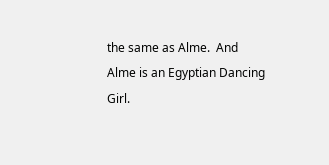the same as Alme.  And Alme is an Egyptian Dancing Girl.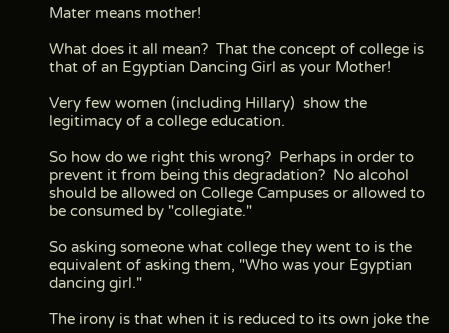Mater means mother!

What does it all mean?  That the concept of college is that of an Egyptian Dancing Girl as your Mother!

Very few women (including Hillary)  show the legitimacy of a college education.

So how do we right this wrong?  Perhaps in order to prevent it from being this degradation?  No alcohol should be allowed on College Campuses or allowed to be consumed by "collegiate."

So asking someone what college they went to is the equivalent of asking them, "Who was your Egyptian dancing girl."

The irony is that when it is reduced to its own joke the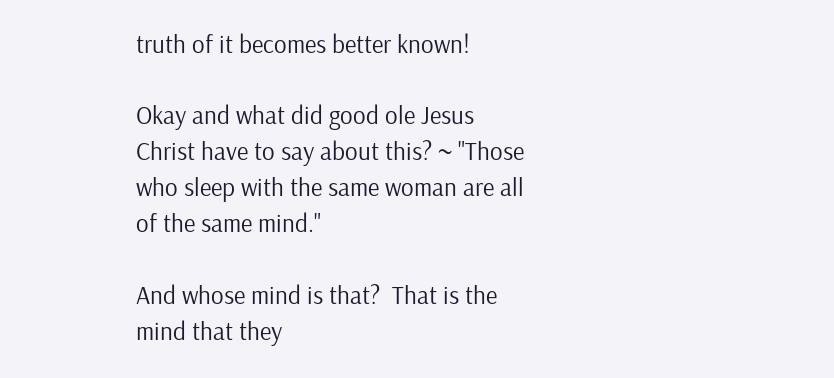truth of it becomes better known!

Okay and what did good ole Jesus Christ have to say about this? ~ "Those who sleep with the same woman are all of the same mind."

And whose mind is that?  That is the mind that they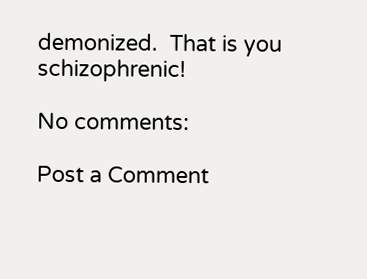demonized.  That is you schizophrenic!

No comments:

Post a Comment